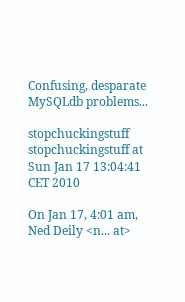Confusing, desparate MySQLdb problems...

stopchuckingstuff stopchuckingstuff at
Sun Jan 17 13:04:41 CET 2010

On Jan 17, 4:01 am, Ned Deily <n... at>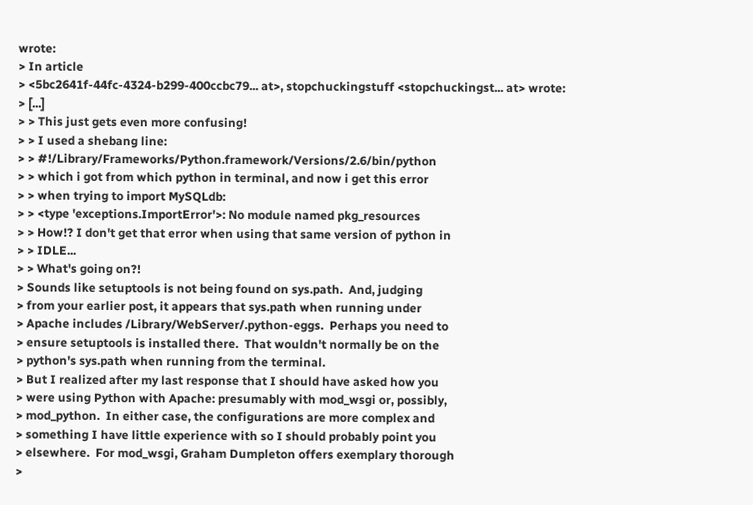wrote:
> In article
> <5bc2641f-44fc-4324-b299-400ccbc79... at>, stopchuckingstuff <stopchuckingst... at> wrote:
> [...]
> > This just gets even more confusing!
> > I used a shebang line:
> > #!/Library/Frameworks/Python.framework/Versions/2.6/bin/python
> > which i got from which python in terminal, and now i get this error
> > when trying to import MySQLdb:
> > <type 'exceptions.ImportError'>: No module named pkg_resources
> > How!? I don't get that error when using that same version of python in
> > IDLE...
> > What's going on?!
> Sounds like setuptools is not being found on sys.path.  And, judging
> from your earlier post, it appears that sys.path when running under
> Apache includes /Library/WebServer/.python-eggs.  Perhaps you need to
> ensure setuptools is installed there.  That wouldn't normally be on the
> python's sys.path when running from the terminal.
> But I realized after my last response that I should have asked how you
> were using Python with Apache: presumably with mod_wsgi or, possibly,
> mod_python.  In either case, the configurations are more complex and
> something I have little experience with so I should probably point you
> elsewhere.  For mod_wsgi, Graham Dumpleton offers exemplary thorough
>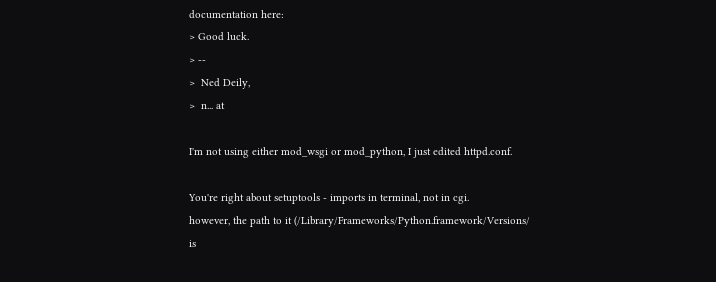documentation here:
> Good luck.
> --
>  Ned Deily,
>  n... at

I'm not using either mod_wsgi or mod_python, I just edited httpd.conf.

You're right about setuptools - imports in terminal, not in cgi.
however, the path to it (/Library/Frameworks/Python.framework/Versions/
is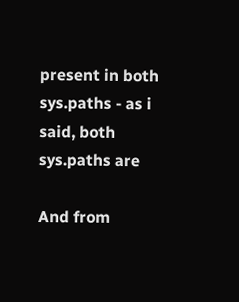present in both sys.paths - as i said, both sys.paths are

And from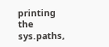printing the sys.paths,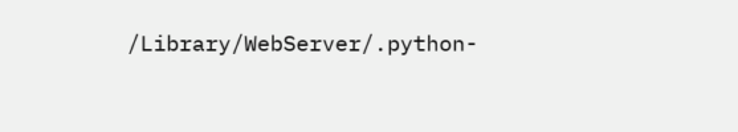/Library/WebServer/.python-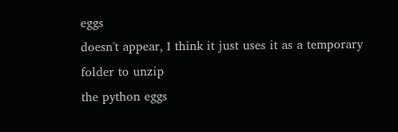eggs
doesn't appear, I think it just uses it as a temporary folder to unzip
the python eggs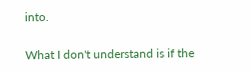into.

What I don't understand is if the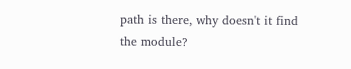path is there, why doesn't it find
the module?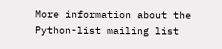More information about the Python-list mailing list